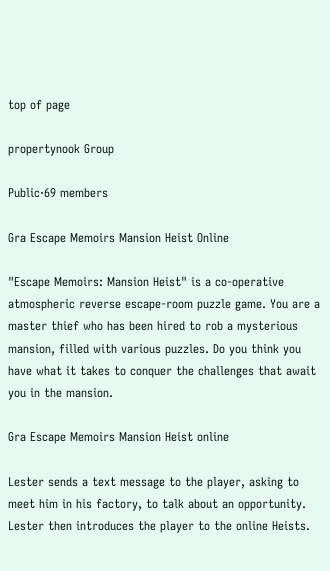top of page

propertynook Group

Public·69 members

Gra Escape Memoirs Mansion Heist Online

"Escape Memoirs: Mansion Heist" is a co-operative atmospheric reverse escape-room puzzle game. You are a master thief who has been hired to rob a mysterious mansion, filled with various puzzles. Do you think you have what it takes to conquer the challenges that await you in the mansion.

Gra Escape Memoirs Mansion Heist online

Lester sends a text message to the player, asking to meet him in his factory, to talk about an opportunity. Lester then introduces the player to the online Heists.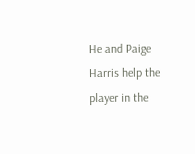He and Paige Harris help the player in the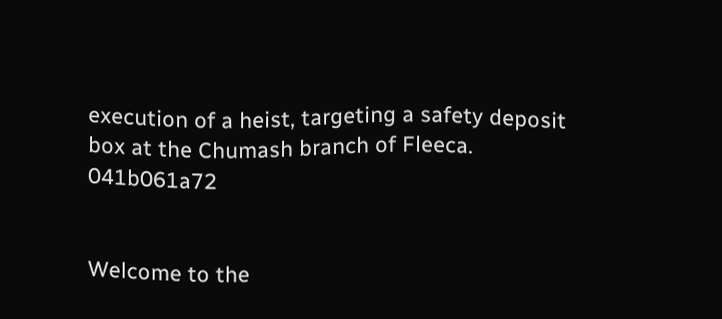execution of a heist, targeting a safety deposit box at the Chumash branch of Fleeca. 041b061a72


Welcome to the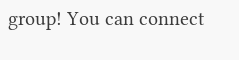group! You can connect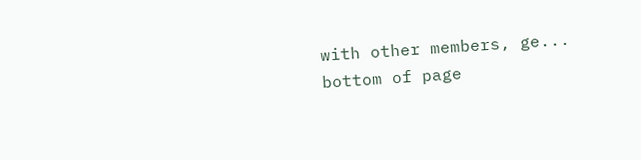with other members, ge...
bottom of page